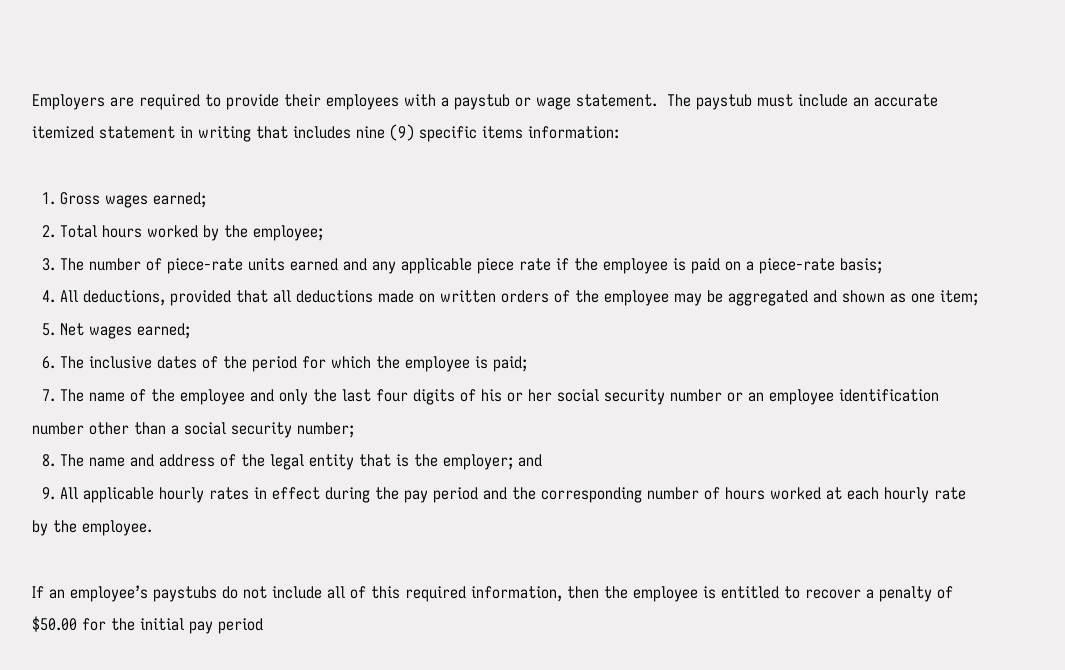Employers are required to provide their employees with a paystub or wage statement.  The paystub must include an accurate itemized statement in writing that includes nine (9) specific items information:

  1. Gross wages earned;
  2. Total hours worked by the employee;
  3. The number of piece-rate units earned and any applicable piece rate if the employee is paid on a piece-rate basis;
  4. All deductions, provided that all deductions made on written orders of the employee may be aggregated and shown as one item;
  5. Net wages earned;
  6. The inclusive dates of the period for which the employee is paid;
  7. The name of the employee and only the last four digits of his or her social security number or an employee identification number other than a social security number;
  8. The name and address of the legal entity that is the employer; and
  9. All applicable hourly rates in effect during the pay period and the corresponding number of hours worked at each hourly rate by the employee.

If an employee’s paystubs do not include all of this required information, then the employee is entitled to recover a penalty of $50.00 for the initial pay period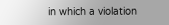in which a violation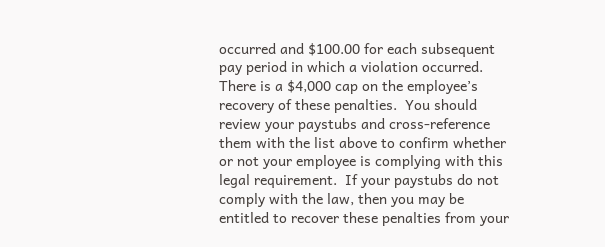occurred and $100.00 for each subsequent pay period in which a violation occurred.  There is a $4,000 cap on the employee’s recovery of these penalties.  You should review your paystubs and cross-reference them with the list above to confirm whether or not your employee is complying with this legal requirement.  If your paystubs do not comply with the law, then you may be entitled to recover these penalties from your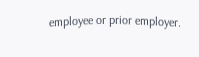employee or prior employer.